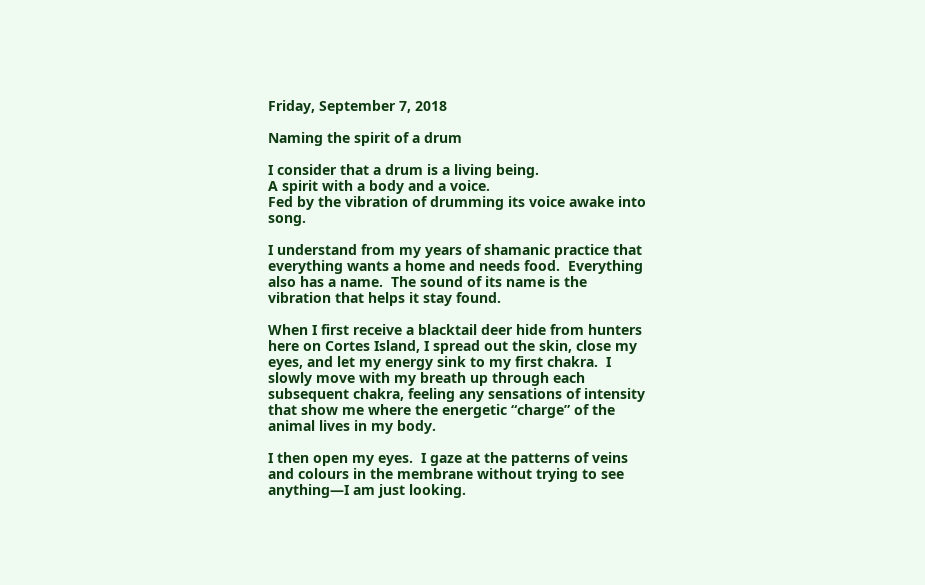Friday, September 7, 2018

Naming the spirit of a drum

I consider that a drum is a living being.
A spirit with a body and a voice.
Fed by the vibration of drumming its voice awake into song.

I understand from my years of shamanic practice that everything wants a home and needs food.  Everything also has a name.  The sound of its name is the vibration that helps it stay found.

When I first receive a blacktail deer hide from hunters here on Cortes Island, I spread out the skin, close my eyes, and let my energy sink to my first chakra.  I slowly move with my breath up through each subsequent chakra, feeling any sensations of intensity that show me where the energetic “charge” of the animal lives in my body.

I then open my eyes.  I gaze at the patterns of veins and colours in the membrane without trying to see anything—I am just looking.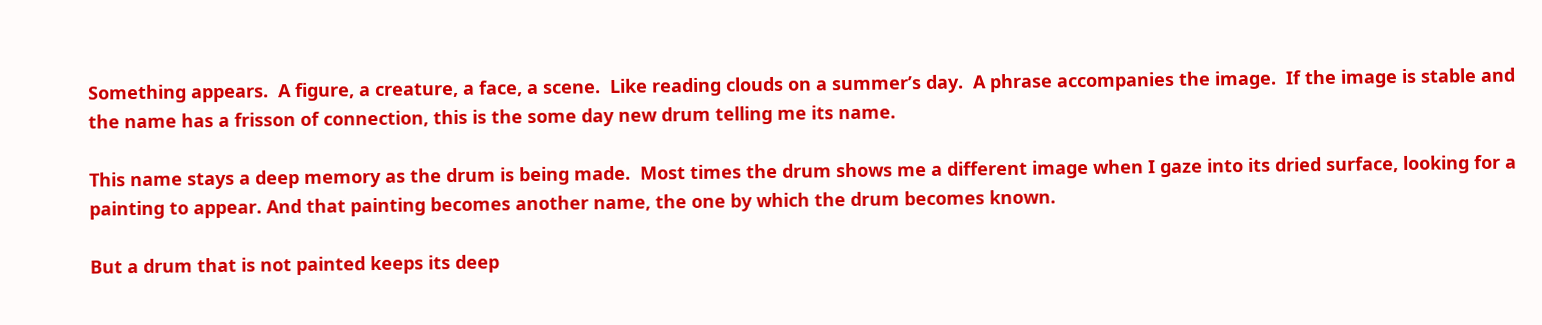Something appears.  A figure, a creature, a face, a scene.  Like reading clouds on a summer’s day.  A phrase accompanies the image.  If the image is stable and the name has a frisson of connection, this is the some day new drum telling me its name.

This name stays a deep memory as the drum is being made.  Most times the drum shows me a different image when I gaze into its dried surface, looking for a painting to appear. And that painting becomes another name, the one by which the drum becomes known.

But a drum that is not painted keeps its deep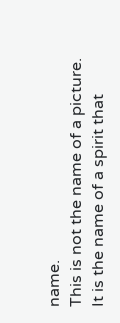name.
This is not the name of a picture.
It is the name of a spirit that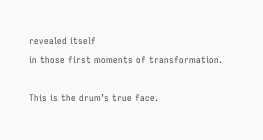revealed itself
in those first moments of transformation.

This is the drum’s true face.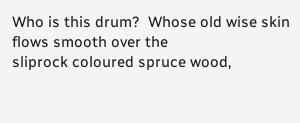Who is this drum?  Whose old wise skin flows smooth over the
sliprock coloured spruce wood,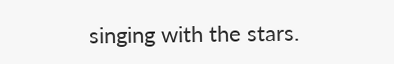singing with the stars.